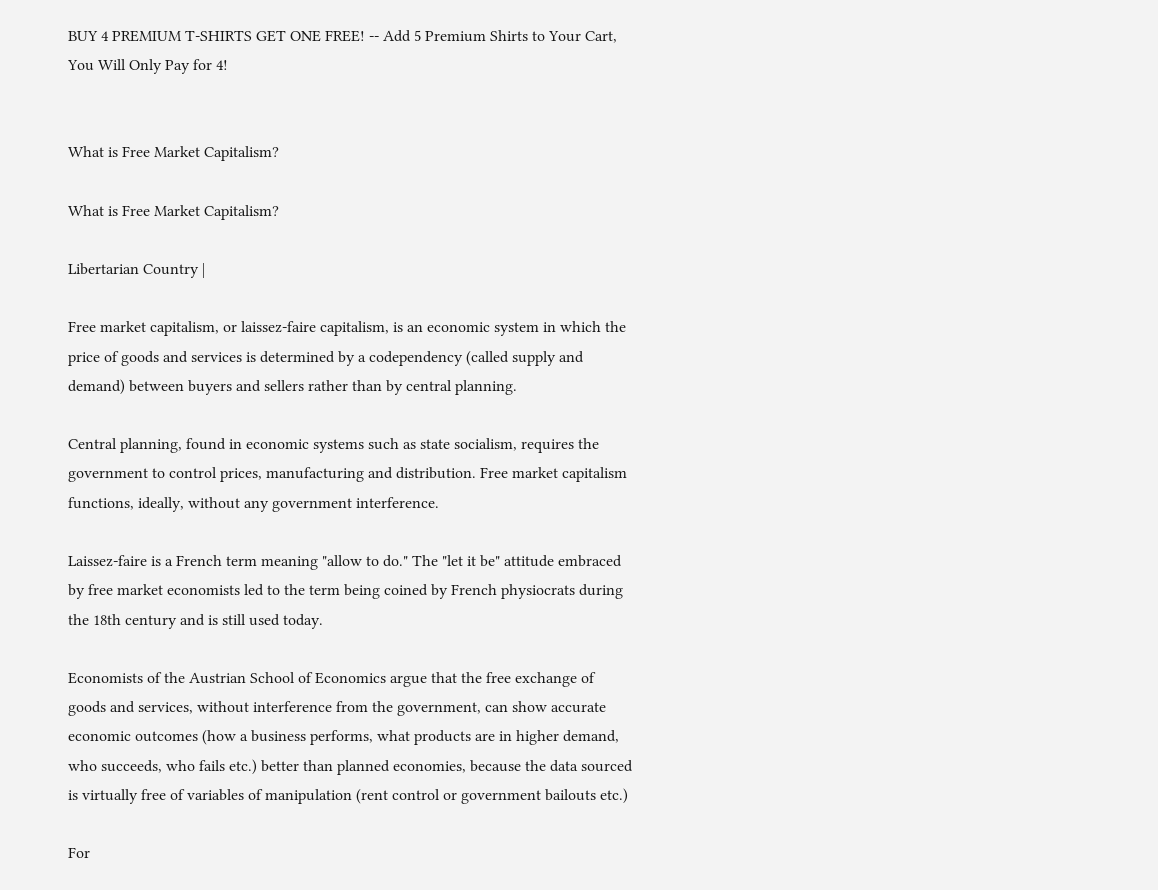BUY 4 PREMIUM T-SHIRTS GET ONE FREE! -- Add 5 Premium Shirts to Your Cart, You Will Only Pay for 4!


What is Free Market Capitalism?

What is Free Market Capitalism?

Libertarian Country |

Free market capitalism, or laissez-faire capitalism, is an economic system in which the price of goods and services is determined by a codependency (called supply and demand) between buyers and sellers rather than by central planning.

Central planning, found in economic systems such as state socialism, requires the government to control prices, manufacturing and distribution. Free market capitalism functions, ideally, without any government interference.

Laissez-faire is a French term meaning "allow to do." The "let it be" attitude embraced by free market economists led to the term being coined by French physiocrats during the 18th century and is still used today.

Economists of the Austrian School of Economics argue that the free exchange of goods and services, without interference from the government, can show accurate economic outcomes (how a business performs, what products are in higher demand, who succeeds, who fails etc.) better than planned economies, because the data sourced is virtually free of variables of manipulation (rent control or government bailouts etc.)

For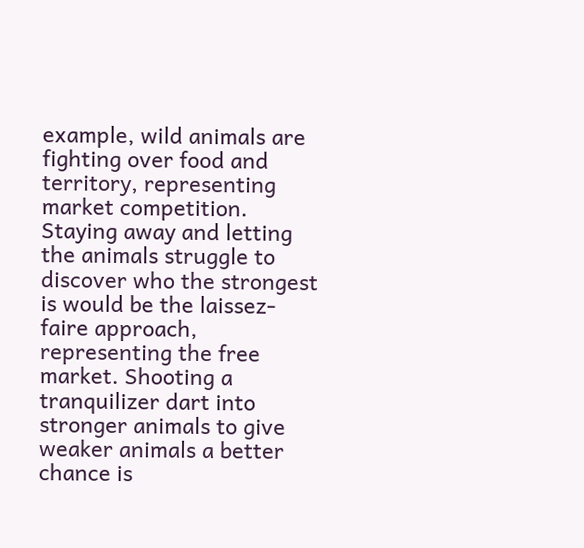example, wild animals are fighting over food and territory, representing market competition. Staying away and letting the animals struggle to discover who the strongest is would be the laissez-faire approach, representing the free market. Shooting a tranquilizer dart into stronger animals to give weaker animals a better chance is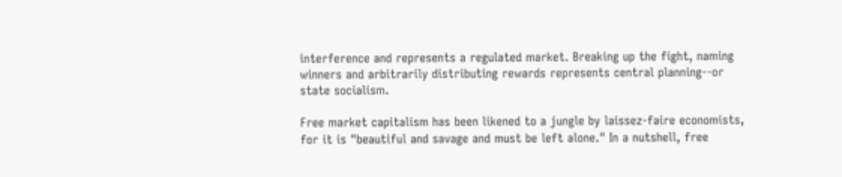interference and represents a regulated market. Breaking up the fight, naming winners and arbitrarily distributing rewards represents central planning--or state socialism.

Free market capitalism has been likened to a jungle by laissez-faire economists, for it is "beautiful and savage and must be left alone." In a nutshell, free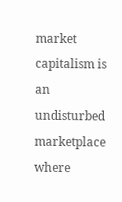market capitalism is an undisturbed marketplace where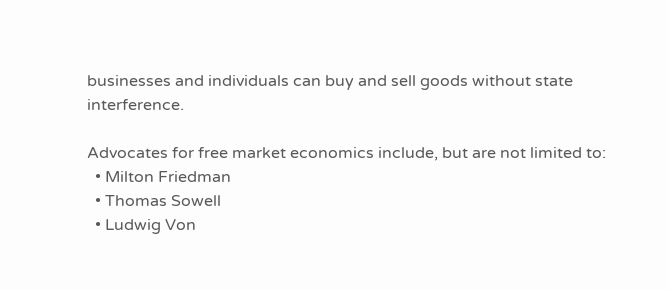businesses and individuals can buy and sell goods without state interference.

Advocates for free market economics include, but are not limited to:
  • Milton Friedman
  • Thomas Sowell
  • Ludwig Von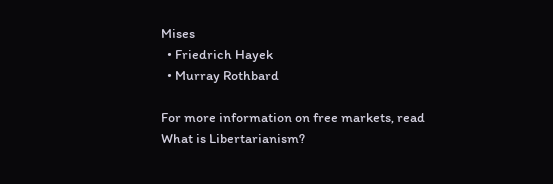Mises
  • Friedrich Hayek
  • Murray Rothbard

For more information on free markets, read What is Libertarianism?